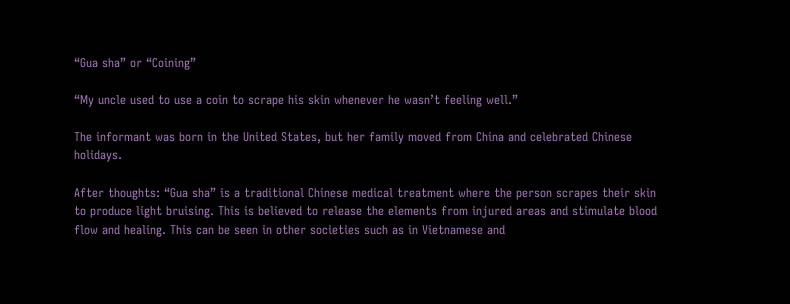“Gua sha” or “Coining”

“My uncle used to use a coin to scrape his skin whenever he wasn’t feeling well.”

The informant was born in the United States, but her family moved from China and celebrated Chinese holidays.

After thoughts: “Gua sha” is a traditional Chinese medical treatment where the person scrapes their skin to produce light bruising. This is believed to release the elements from injured areas and stimulate blood flow and healing. This can be seen in other societies such as in Vietnamese and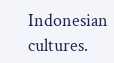Indonesian cultures.